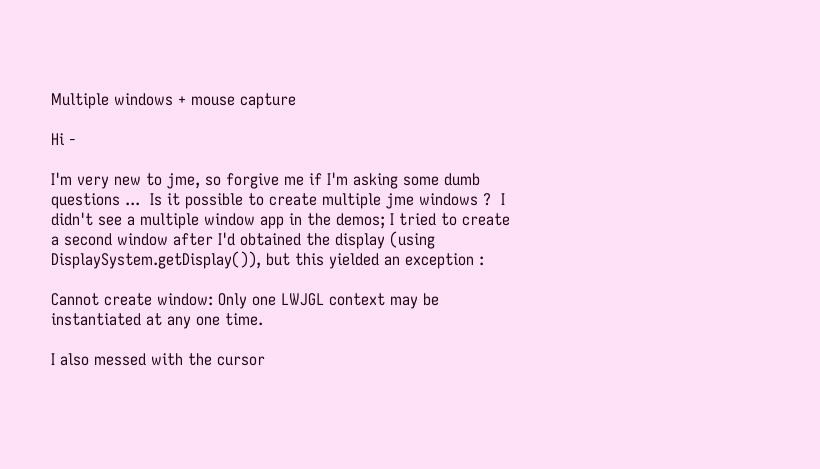Multiple windows + mouse capture

Hi -

I'm very new to jme, so forgive me if I'm asking some dumb questions ...  Is it possible to create multiple jme windows ?  I didn't see a multiple window app in the demos; I tried to create a second window after I'd obtained the display (using DisplaySystem.getDisplay()), but this yielded an exception :

Cannot create window: Only one LWJGL context may be instantiated at any one time.

I also messed with the cursor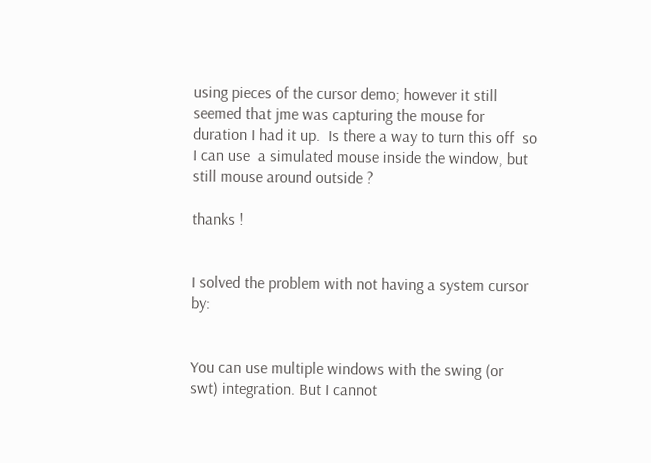using pieces of the cursor demo; however it still seemed that jme was capturing the mouse for duration I had it up.  Is there a way to turn this off  so I can use  a simulated mouse inside the window, but still mouse around outside ?

thanks !


I solved the problem with not having a system cursor by:


You can use multiple windows with the swing (or swt) integration. But I cannot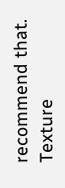recommend that. Texture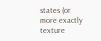states (or more exactly texture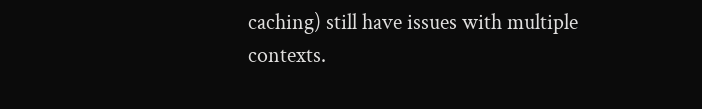caching) still have issues with multiple contexts.